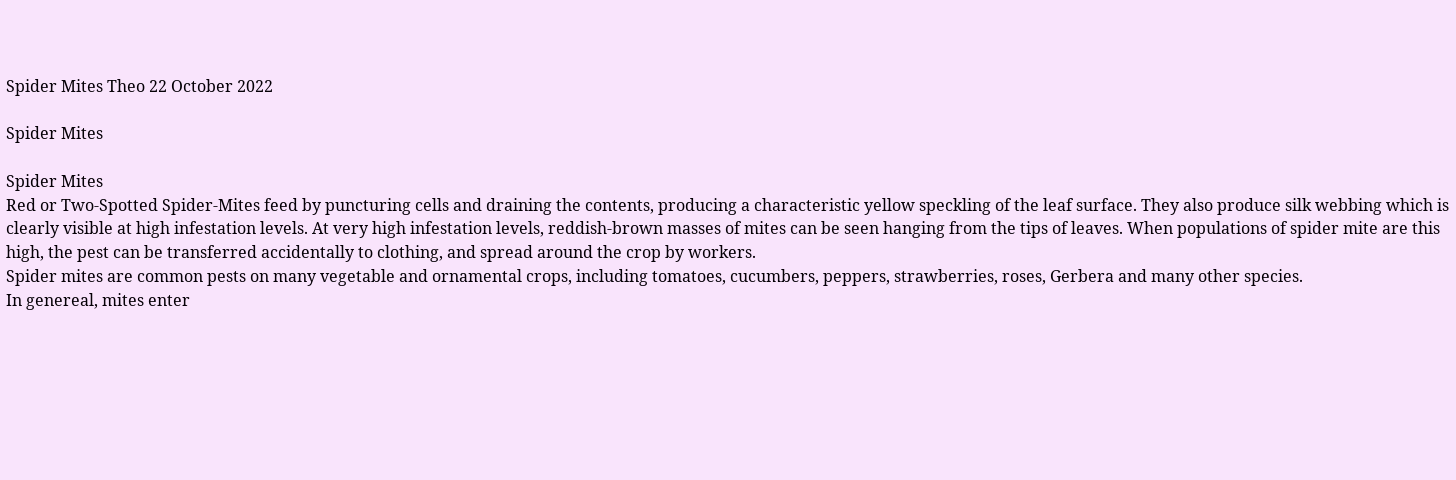Spider Mites Theo 22 October 2022

Spider Mites

Spider Mites
Red or Two-Spotted Spider-Mites feed by puncturing cells and draining the contents, producing a characteristic yellow speckling of the leaf surface. They also produce silk webbing which is clearly visible at high infestation levels. At very high infestation levels, reddish-brown masses of mites can be seen hanging from the tips of leaves. When populations of spider mite are this high, the pest can be transferred accidentally to clothing, and spread around the crop by workers.
Spider mites are common pests on many vegetable and ornamental crops, including tomatoes, cucumbers, peppers, strawberries, roses, Gerbera and many other species.
In genereal, mites enter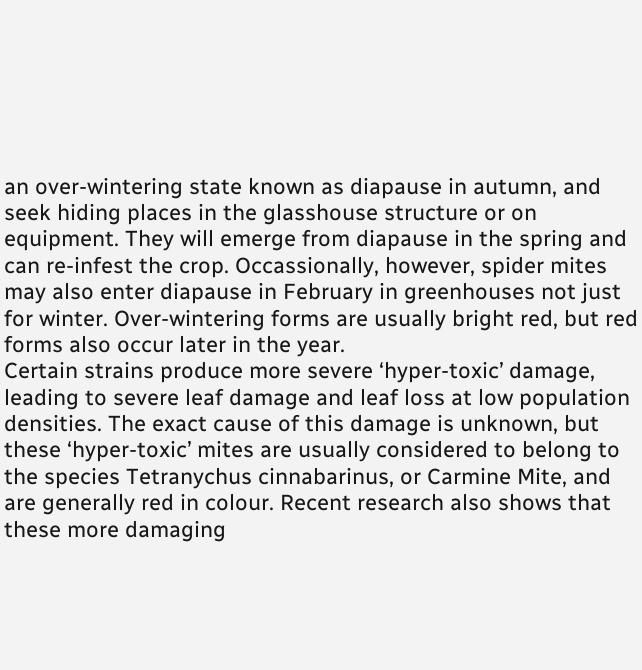an over-wintering state known as diapause in autumn, and seek hiding places in the glasshouse structure or on equipment. They will emerge from diapause in the spring and can re-infest the crop. Occassionally, however, spider mites may also enter diapause in February in greenhouses not just for winter. Over-wintering forms are usually bright red, but red forms also occur later in the year.
Certain strains produce more severe ‘hyper-toxic’ damage, leading to severe leaf damage and leaf loss at low population densities. The exact cause of this damage is unknown, but these ‘hyper-toxic’ mites are usually considered to belong to the species Tetranychus cinnabarinus, or Carmine Mite, and are generally red in colour. Recent research also shows that these more damaging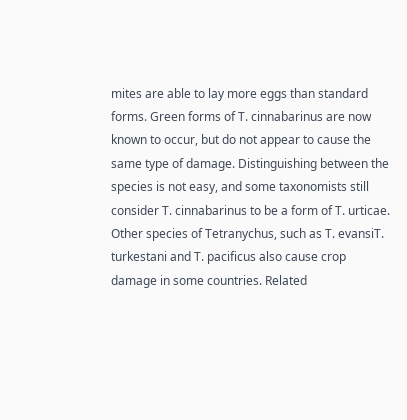mites are able to lay more eggs than standard forms. Green forms of T. cinnabarinus are now known to occur, but do not appear to cause the same type of damage. Distinguishing between the species is not easy, and some taxonomists still consider T. cinnabarinus to be a form of T. urticae.
Other species of Tetranychus, such as T. evansiT. turkestani and T. pacificus also cause crop damage in some countries. Related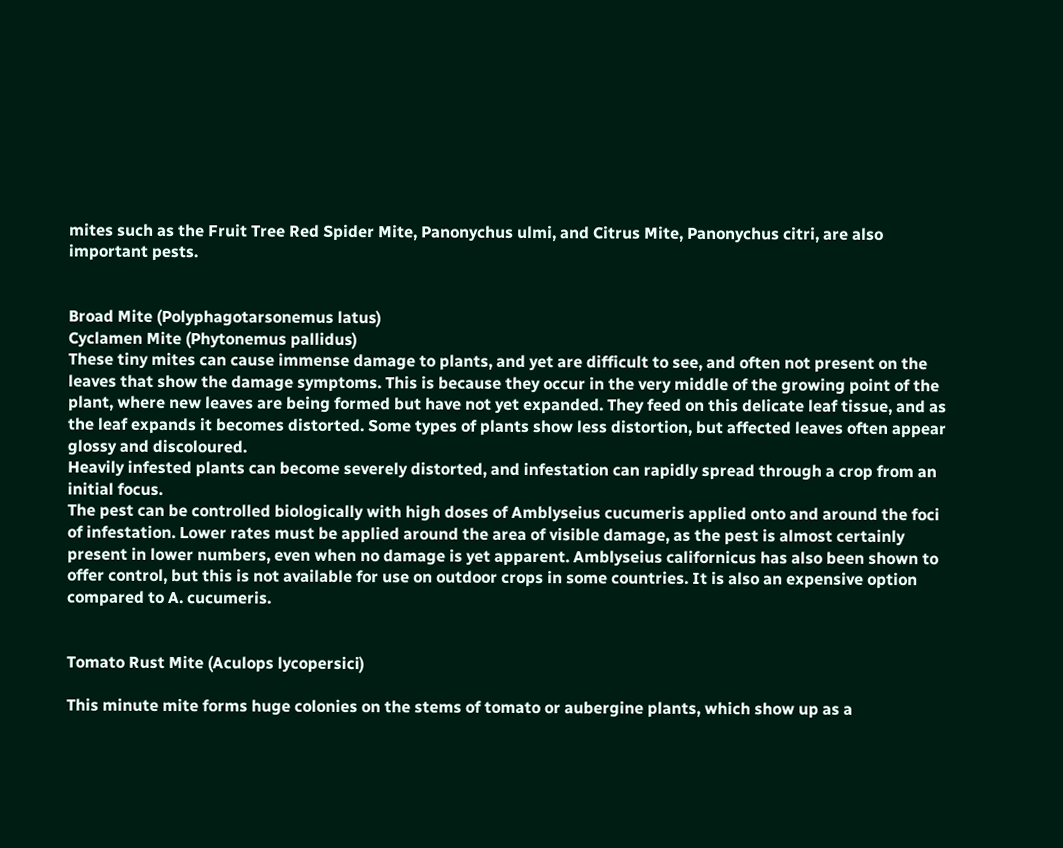mites such as the Fruit Tree Red Spider Mite, Panonychus ulmi, and Citrus Mite, Panonychus citri, are also important pests.


Broad Mite (Polyphagotarsonemus latus)
Cyclamen Mite (Phytonemus pallidus)
These tiny mites can cause immense damage to plants, and yet are difficult to see, and often not present on the leaves that show the damage symptoms. This is because they occur in the very middle of the growing point of the plant, where new leaves are being formed but have not yet expanded. They feed on this delicate leaf tissue, and as the leaf expands it becomes distorted. Some types of plants show less distortion, but affected leaves often appear glossy and discoloured.
Heavily infested plants can become severely distorted, and infestation can rapidly spread through a crop from an initial focus.
The pest can be controlled biologically with high doses of Amblyseius cucumeris applied onto and around the foci of infestation. Lower rates must be applied around the area of visible damage, as the pest is almost certainly present in lower numbers, even when no damage is yet apparent. Amblyseius californicus has also been shown to offer control, but this is not available for use on outdoor crops in some countries. It is also an expensive option compared to A. cucumeris.


Tomato Rust Mite (Aculops lycopersici)

This minute mite forms huge colonies on the stems of tomato or aubergine plants, which show up as a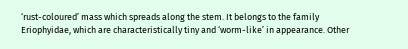‘rust-coloured’ mass which spreads along the stem. It belongs to the family Eriophyidae, which are characteristically tiny and ‘worm-like’ in appearance. Other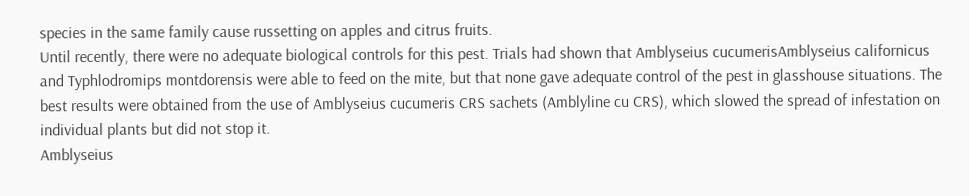species in the same family cause russetting on apples and citrus fruits.
Until recently, there were no adequate biological controls for this pest. Trials had shown that Amblyseius cucumerisAmblyseius californicus and Typhlodromips montdorensis were able to feed on the mite, but that none gave adequate control of the pest in glasshouse situations. The best results were obtained from the use of Amblyseius cucumeris CRS sachets (Amblyline cu CRS), which slowed the spread of infestation on individual plants but did not stop it.
Amblyseius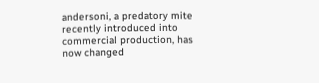andersoni, a predatory mite recently introduced into commercial production, has now changed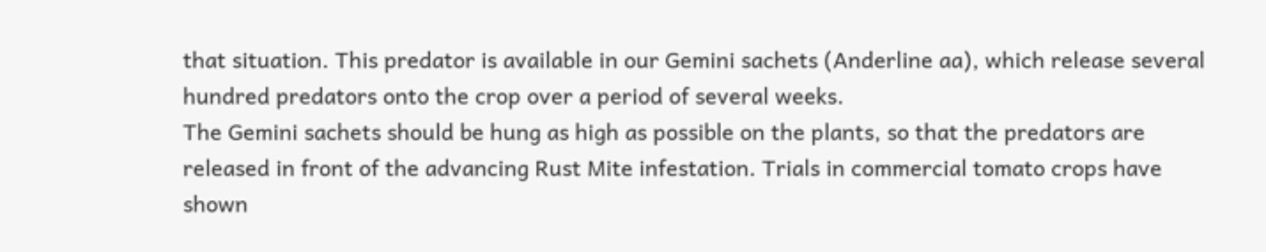that situation. This predator is available in our Gemini sachets (Anderline aa), which release several hundred predators onto the crop over a period of several weeks.
The Gemini sachets should be hung as high as possible on the plants, so that the predators are released in front of the advancing Rust Mite infestation. Trials in commercial tomato crops have shown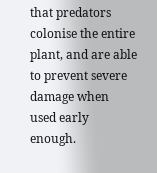that predators colonise the entire plant, and are able to prevent severe damage when used early enough.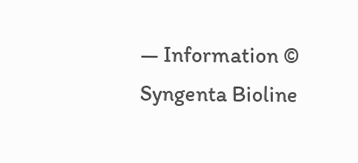— Information © Syngenta Bioline